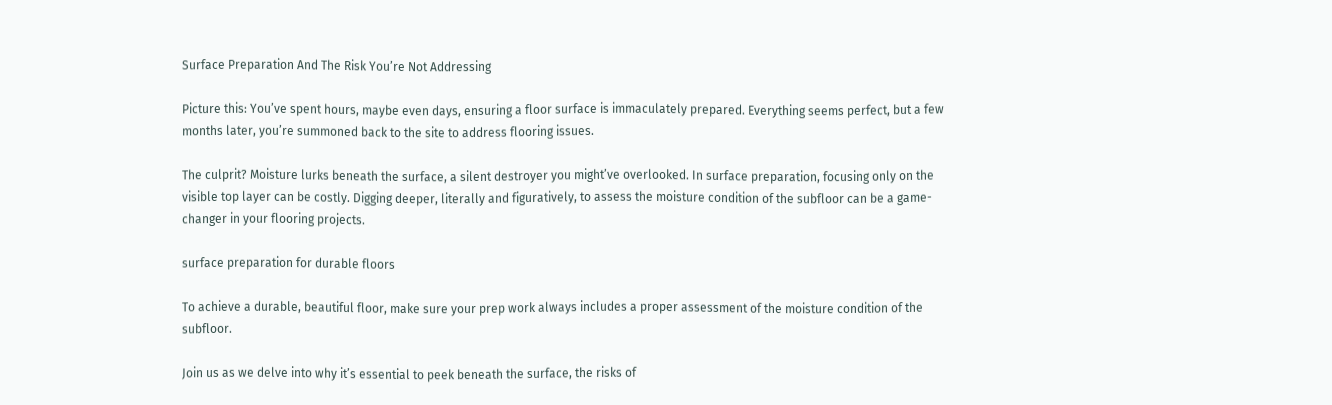Surface Preparation And The Risk You’re Not Addressing

Picture this: You’ve spent hours, maybe even days, ensuring a floor surface is immaculately prepared. Everything seems perfect, but a few months later, you’re summoned back to the site to address flooring issues.

The culprit? Moisture lurks beneath the surface, a silent destroyer you might’ve overlooked. In surface preparation, focusing only on the visible top layer can be costly. Digging deeper, literally and figuratively, to assess the moisture condition of the subfloor can be a game-changer in your flooring projects.

surface preparation for durable floors

To achieve a durable, beautiful floor, make sure your prep work always includes a proper assessment of the moisture condition of the subfloor.

Join us as we delve into why it’s essential to peek beneath the surface, the risks of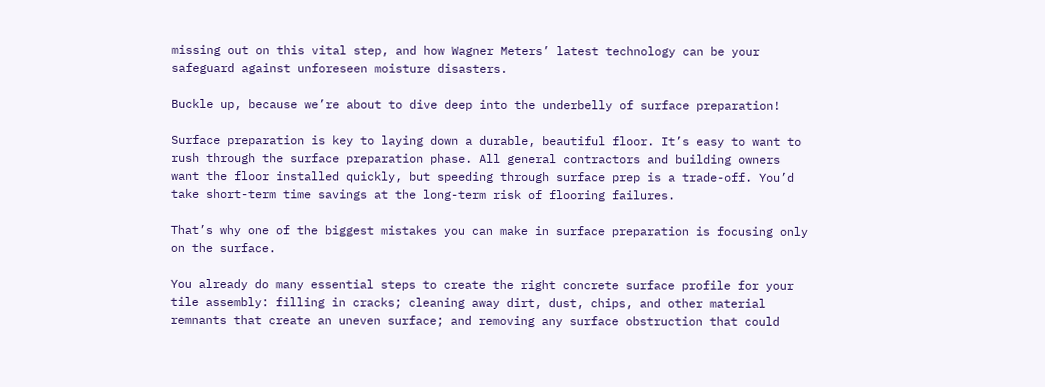missing out on this vital step, and how Wagner Meters’ latest technology can be your safeguard against unforeseen moisture disasters.

Buckle up, because we’re about to dive deep into the underbelly of surface preparation!

Surface preparation is key to laying down a durable, beautiful floor. It’s easy to want to rush through the surface preparation phase. All general contractors and building owners want the floor installed quickly, but speeding through surface prep is a trade-off. You’d take short-term time savings at the long-term risk of flooring failures.

That’s why one of the biggest mistakes you can make in surface preparation is focusing only on the surface.

You already do many essential steps to create the right concrete surface profile for your tile assembly: filling in cracks; cleaning away dirt, dust, chips, and other material remnants that create an uneven surface; and removing any surface obstruction that could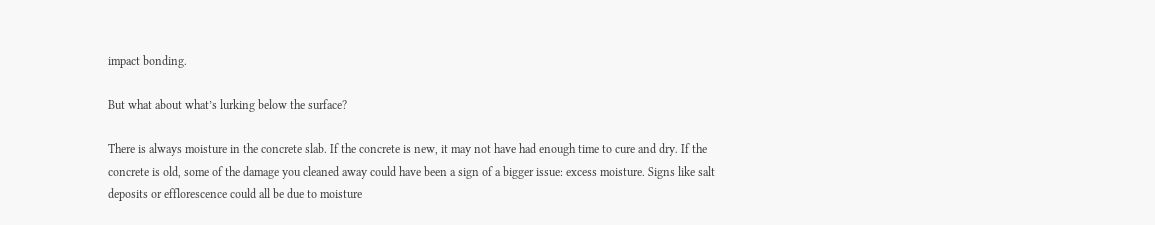impact bonding.

But what about what’s lurking below the surface?

There is always moisture in the concrete slab. If the concrete is new, it may not have had enough time to cure and dry. If the concrete is old, some of the damage you cleaned away could have been a sign of a bigger issue: excess moisture. Signs like salt deposits or efflorescence could all be due to moisture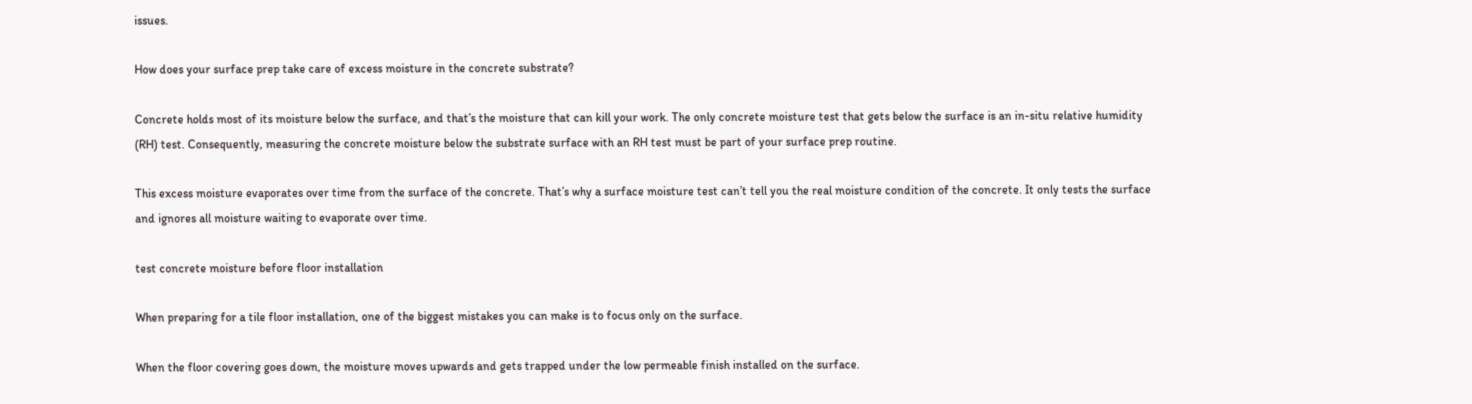issues.

How does your surface prep take care of excess moisture in the concrete substrate?

Concrete holds most of its moisture below the surface, and that’s the moisture that can kill your work. The only concrete moisture test that gets below the surface is an in-situ relative humidity (RH) test. Consequently, measuring the concrete moisture below the substrate surface with an RH test must be part of your surface prep routine.

This excess moisture evaporates over time from the surface of the concrete. That’s why a surface moisture test can’t tell you the real moisture condition of the concrete. It only tests the surface and ignores all moisture waiting to evaporate over time.

test concrete moisture before floor installation

When preparing for a tile floor installation, one of the biggest mistakes you can make is to focus only on the surface.

When the floor covering goes down, the moisture moves upwards and gets trapped under the low permeable finish installed on the surface.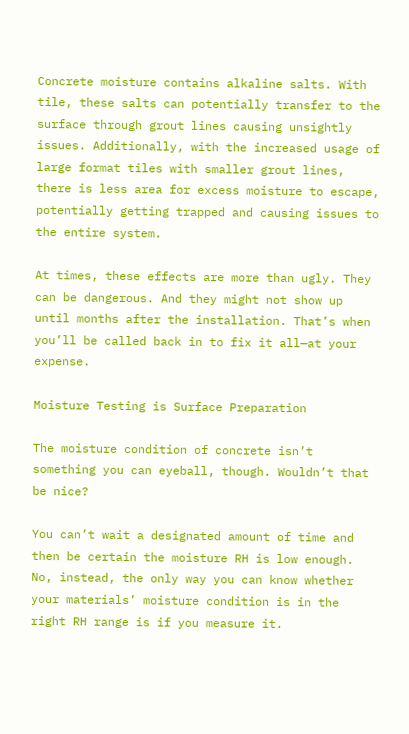Concrete moisture contains alkaline salts. With tile, these salts can potentially transfer to the surface through grout lines causing unsightly issues. Additionally, with the increased usage of large format tiles with smaller grout lines, there is less area for excess moisture to escape, potentially getting trapped and causing issues to the entire system.

At times, these effects are more than ugly. They can be dangerous. And they might not show up until months after the installation. That’s when you’ll be called back in to fix it all—at your expense.

Moisture Testing is Surface Preparation

The moisture condition of concrete isn’t something you can eyeball, though. Wouldn’t that be nice?

You can’t wait a designated amount of time and then be certain the moisture RH is low enough. No, instead, the only way you can know whether your materials’ moisture condition is in the right RH range is if you measure it.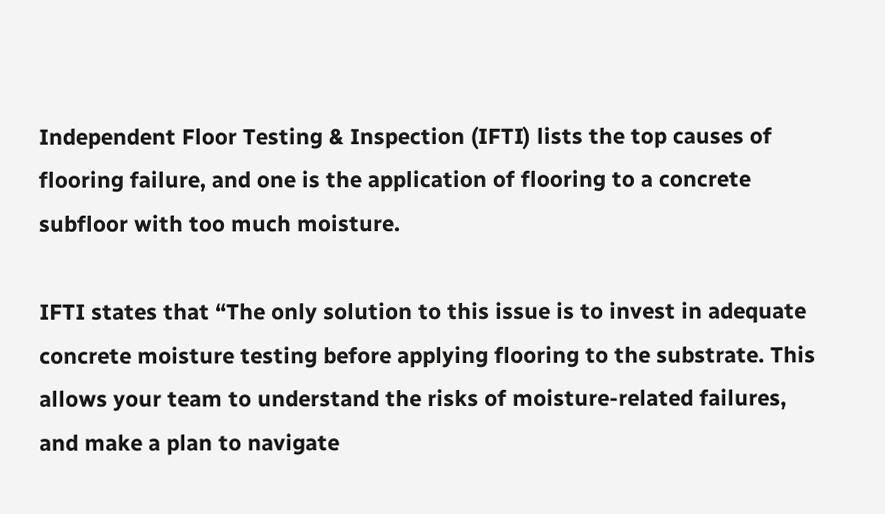Independent Floor Testing & Inspection (IFTI) lists the top causes of flooring failure, and one is the application of flooring to a concrete subfloor with too much moisture.

IFTI states that “The only solution to this issue is to invest in adequate concrete moisture testing before applying flooring to the substrate. This allows your team to understand the risks of moisture-related failures, and make a plan to navigate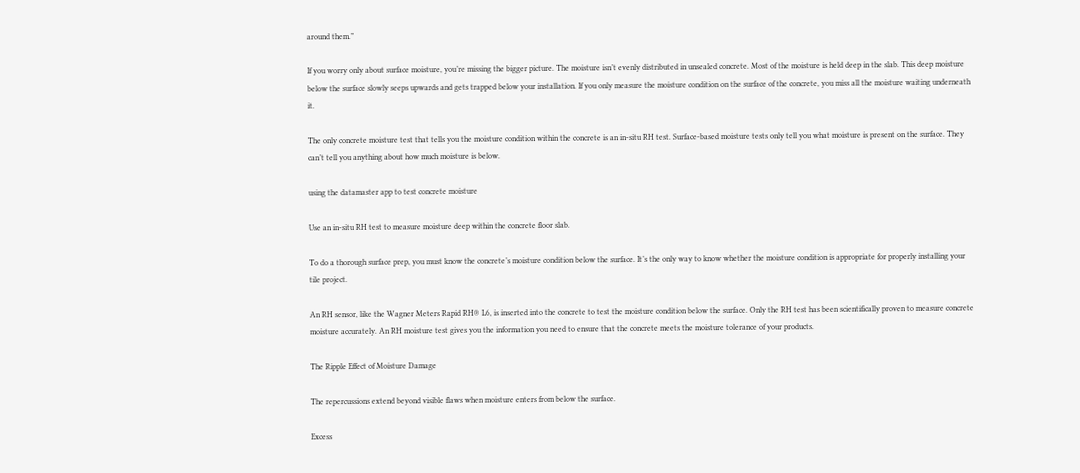around them.”

If you worry only about surface moisture, you’re missing the bigger picture. The moisture isn’t evenly distributed in unsealed concrete. Most of the moisture is held deep in the slab. This deep moisture below the surface slowly seeps upwards and gets trapped below your installation. If you only measure the moisture condition on the surface of the concrete, you miss all the moisture waiting underneath it.

The only concrete moisture test that tells you the moisture condition within the concrete is an in-situ RH test. Surface-based moisture tests only tell you what moisture is present on the surface. They can’t tell you anything about how much moisture is below.

using the datamaster app to test concrete moisture

Use an in-situ RH test to measure moisture deep within the concrete floor slab.

To do a thorough surface prep, you must know the concrete’s moisture condition below the surface. It’s the only way to know whether the moisture condition is appropriate for properly installing your tile project.

An RH sensor, like the Wagner Meters Rapid RH® L6, is inserted into the concrete to test the moisture condition below the surface. Only the RH test has been scientifically proven to measure concrete moisture accurately. An RH moisture test gives you the information you need to ensure that the concrete meets the moisture tolerance of your products.

The Ripple Effect of Moisture Damage

The repercussions extend beyond visible flaws when moisture enters from below the surface.

Excess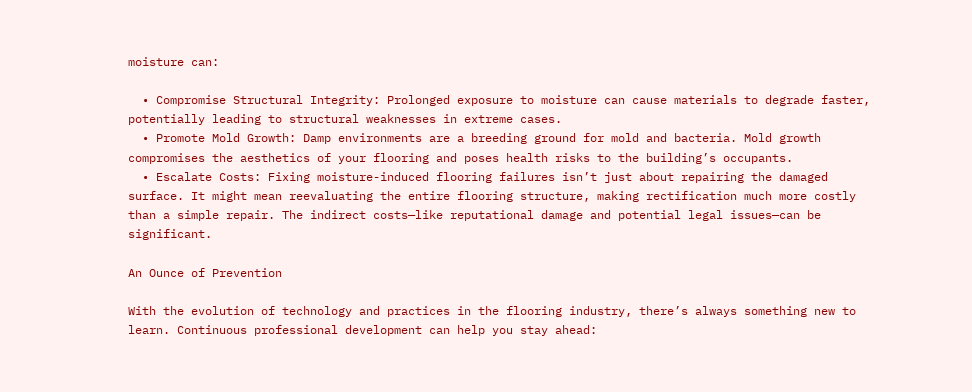moisture can:

  • Compromise Structural Integrity: Prolonged exposure to moisture can cause materials to degrade faster, potentially leading to structural weaknesses in extreme cases.
  • Promote Mold Growth: Damp environments are a breeding ground for mold and bacteria. Mold growth compromises the aesthetics of your flooring and poses health risks to the building’s occupants.
  • Escalate Costs: Fixing moisture-induced flooring failures isn’t just about repairing the damaged surface. It might mean reevaluating the entire flooring structure, making rectification much more costly than a simple repair. The indirect costs—like reputational damage and potential legal issues—can be significant.

An Ounce of Prevention

With the evolution of technology and practices in the flooring industry, there’s always something new to learn. Continuous professional development can help you stay ahead: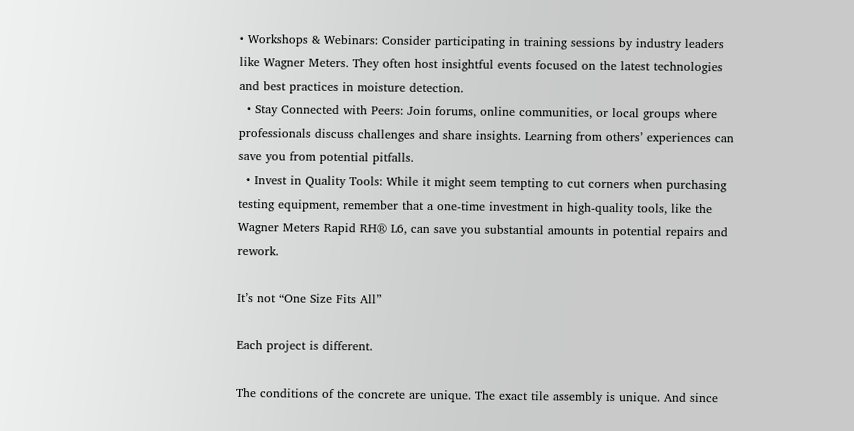• Workshops & Webinars: Consider participating in training sessions by industry leaders like Wagner Meters. They often host insightful events focused on the latest technologies and best practices in moisture detection.
  • Stay Connected with Peers: Join forums, online communities, or local groups where professionals discuss challenges and share insights. Learning from others’ experiences can save you from potential pitfalls.
  • Invest in Quality Tools: While it might seem tempting to cut corners when purchasing testing equipment, remember that a one-time investment in high-quality tools, like the Wagner Meters Rapid RH® L6, can save you substantial amounts in potential repairs and rework.

It’s not “One Size Fits All”

Each project is different.

The conditions of the concrete are unique. The exact tile assembly is unique. And since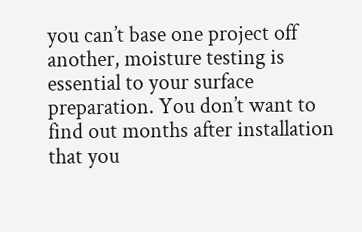you can’t base one project off another, moisture testing is essential to your surface preparation. You don’t want to find out months after installation that you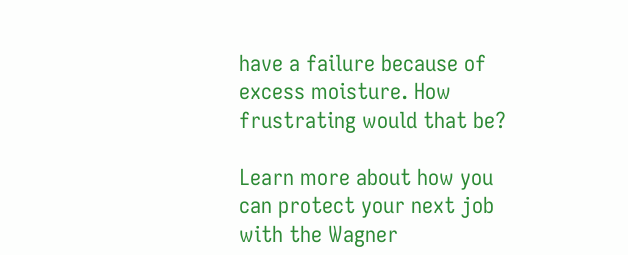have a failure because of excess moisture. How frustrating would that be?

Learn more about how you can protect your next job with the Wagner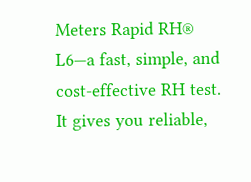Meters Rapid RH® L6—a fast, simple, and cost-effective RH test. It gives you reliable,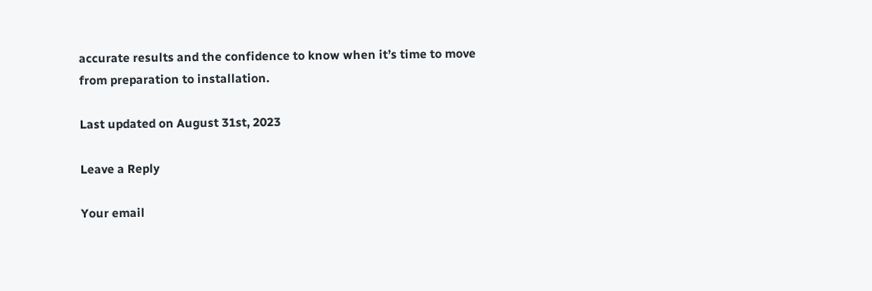accurate results and the confidence to know when it’s time to move from preparation to installation.

Last updated on August 31st, 2023

Leave a Reply

Your email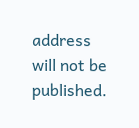address will not be published.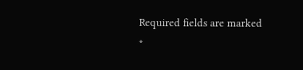Required fields are marked *